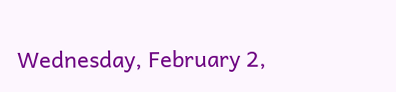Wednesday, February 2,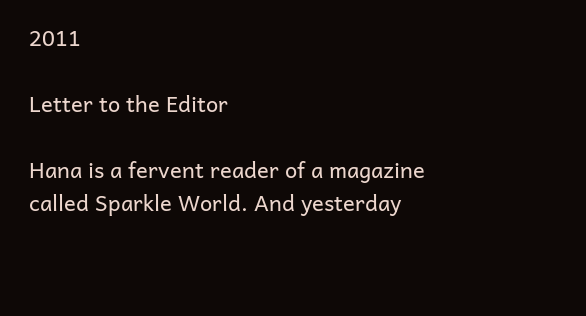2011

Letter to the Editor

Hana is a fervent reader of a magazine called Sparkle World. And yesterday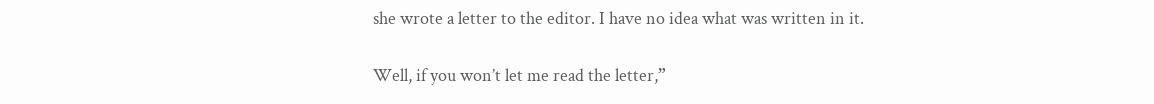she wrote a letter to the editor. I have no idea what was written in it.

Well, if you won’t let me read the letter,”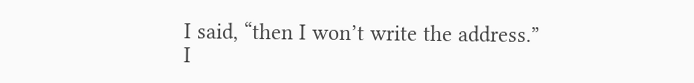I said, “then I won’t write the address.”
I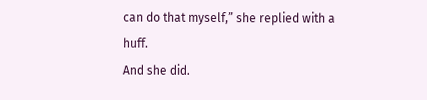can do that myself,” she replied with a huff.
And she did.